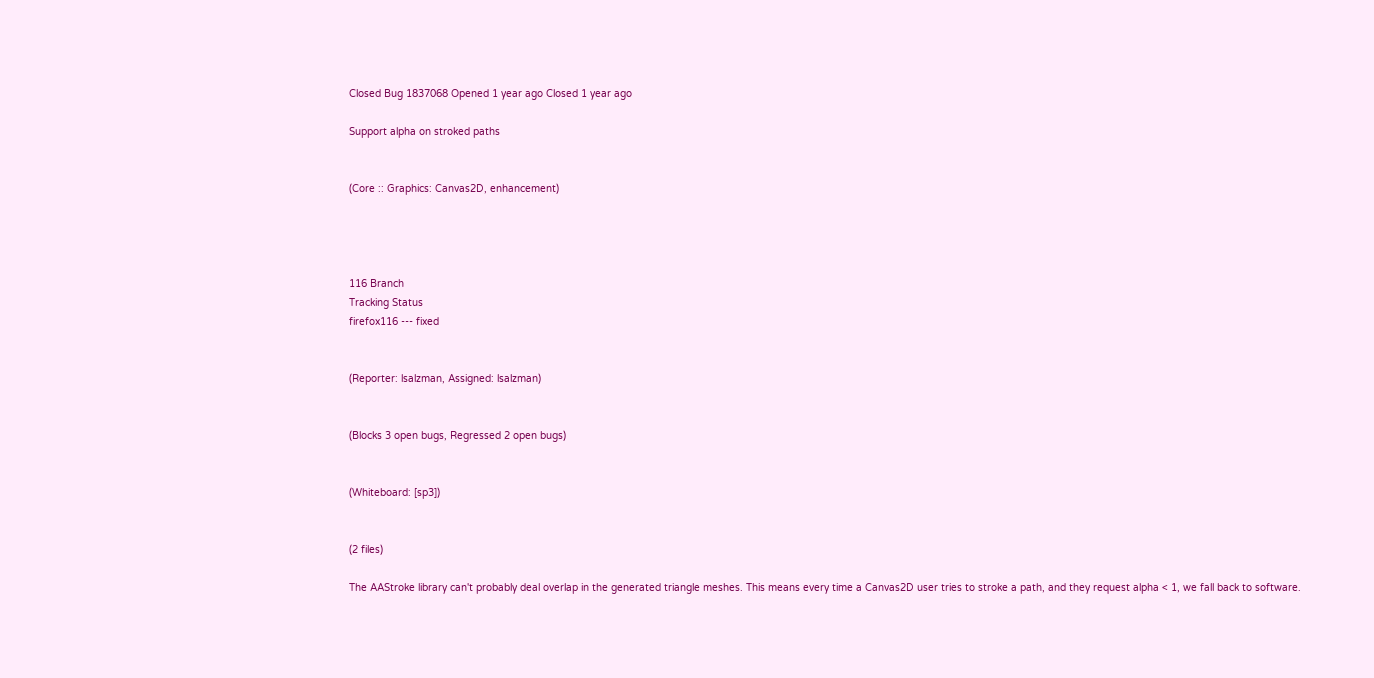Closed Bug 1837068 Opened 1 year ago Closed 1 year ago

Support alpha on stroked paths


(Core :: Graphics: Canvas2D, enhancement)




116 Branch
Tracking Status
firefox116 --- fixed


(Reporter: lsalzman, Assigned: lsalzman)


(Blocks 3 open bugs, Regressed 2 open bugs)


(Whiteboard: [sp3])


(2 files)

The AAStroke library can't probably deal overlap in the generated triangle meshes. This means every time a Canvas2D user tries to stroke a path, and they request alpha < 1, we fall back to software.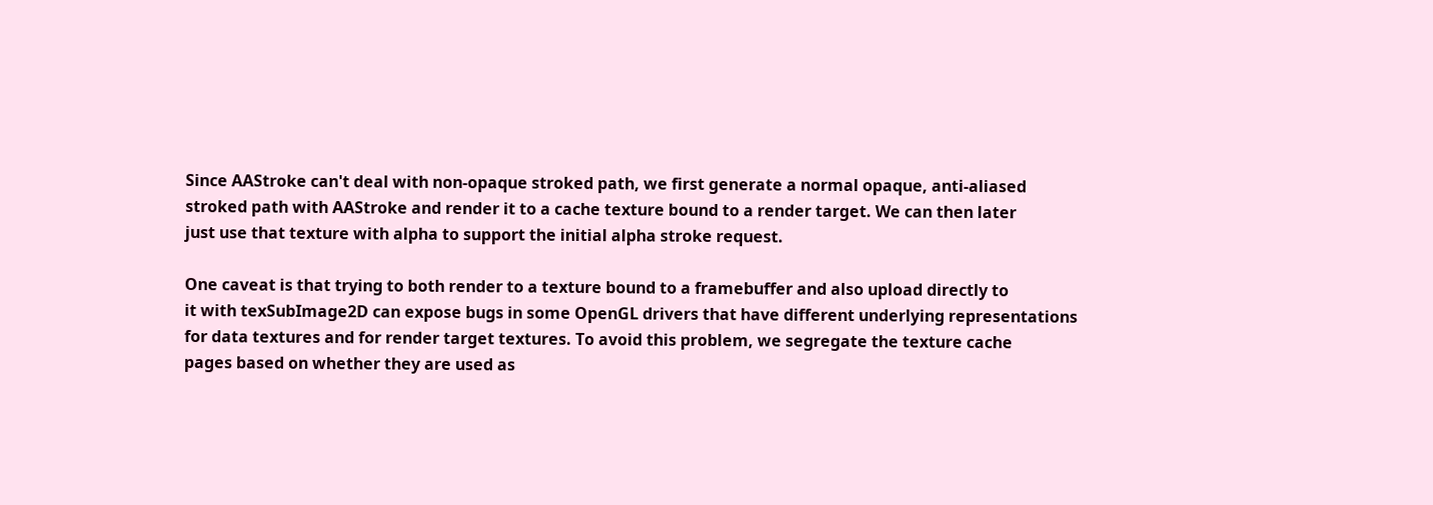Since AAStroke can't deal with non-opaque stroked path, we first generate a normal opaque, anti-aliased
stroked path with AAStroke and render it to a cache texture bound to a render target. We can then later
just use that texture with alpha to support the initial alpha stroke request.

One caveat is that trying to both render to a texture bound to a framebuffer and also upload directly to
it with texSubImage2D can expose bugs in some OpenGL drivers that have different underlying representations
for data textures and for render target textures. To avoid this problem, we segregate the texture cache
pages based on whether they are used as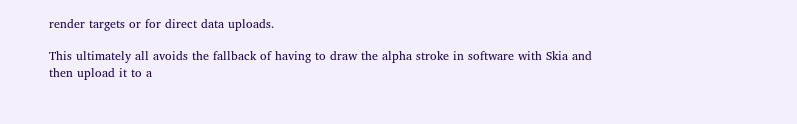render targets or for direct data uploads.

This ultimately all avoids the fallback of having to draw the alpha stroke in software with Skia and
then upload it to a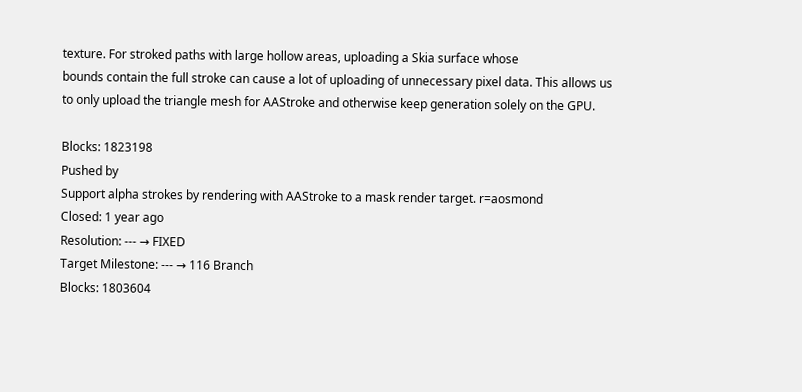texture. For stroked paths with large hollow areas, uploading a Skia surface whose
bounds contain the full stroke can cause a lot of uploading of unnecessary pixel data. This allows us
to only upload the triangle mesh for AAStroke and otherwise keep generation solely on the GPU.

Blocks: 1823198
Pushed by
Support alpha strokes by rendering with AAStroke to a mask render target. r=aosmond
Closed: 1 year ago
Resolution: --- → FIXED
Target Milestone: --- → 116 Branch
Blocks: 1803604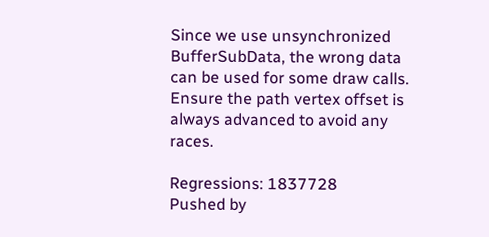Since we use unsynchronized BufferSubData, the wrong data can be used for some draw calls.
Ensure the path vertex offset is always advanced to avoid any races.

Regressions: 1837728
Pushed by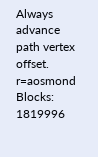Always advance path vertex offset. r=aosmond
Blocks: 1819996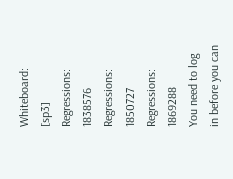Whiteboard: [sp3]
Regressions: 1838576
Regressions: 1850727
Regressions: 1869288
You need to log in before you can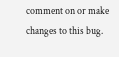comment on or make changes to this bug.